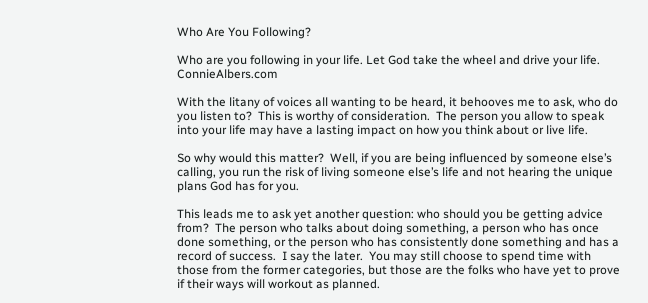Who Are You Following?

Who are you following in your life. Let God take the wheel and drive your life. ConnieAlbers.com

With the litany of voices all wanting to be heard, it behooves me to ask, who do you listen to?  This is worthy of consideration.  The person you allow to speak into your life may have a lasting impact on how you think about or live life.

So why would this matter?  Well, if you are being influenced by someone else’s calling, you run the risk of living someone else’s life and not hearing the unique plans God has for you.

This leads me to ask yet another question: who should you be getting advice from?  The person who talks about doing something, a person who has once done something, or the person who has consistently done something and has a record of success.  I say the later.  You may still choose to spend time with those from the former categories, but those are the folks who have yet to prove if their ways will workout as planned.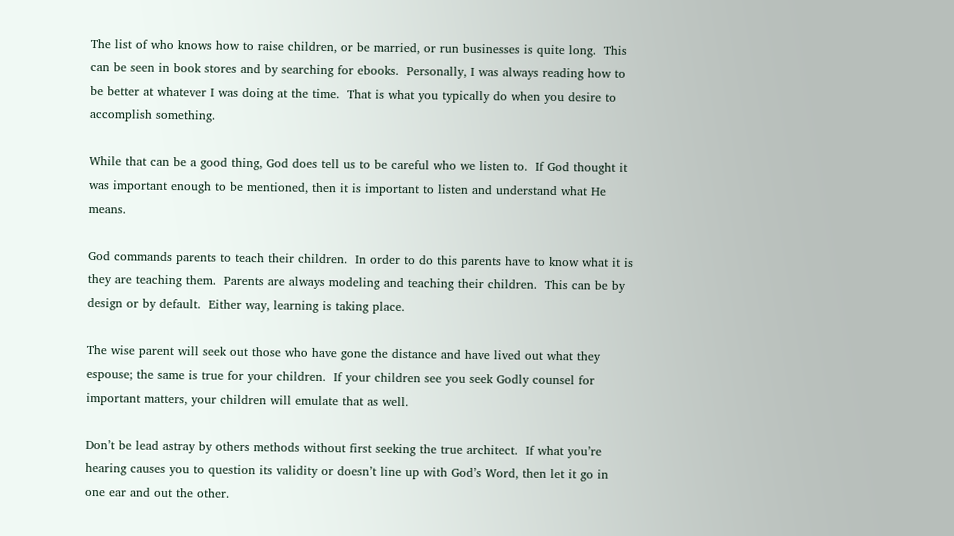The list of who knows how to raise children, or be married, or run businesses is quite long.  This can be seen in book stores and by searching for ebooks.  Personally, I was always reading how to be better at whatever I was doing at the time.  That is what you typically do when you desire to accomplish something.

While that can be a good thing, God does tell us to be careful who we listen to.  If God thought it was important enough to be mentioned, then it is important to listen and understand what He means.

God commands parents to teach their children.  In order to do this parents have to know what it is they are teaching them.  Parents are always modeling and teaching their children.  This can be by design or by default.  Either way, learning is taking place.

The wise parent will seek out those who have gone the distance and have lived out what they espouse; the same is true for your children.  If your children see you seek Godly counsel for important matters, your children will emulate that as well.

Don’t be lead astray by others methods without first seeking the true architect.  If what you’re hearing causes you to question its validity or doesn’t line up with God’s Word, then let it go in one ear and out the other.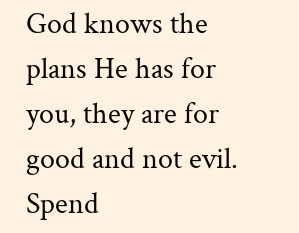God knows the plans He has for you, they are for good and not evil.  Spend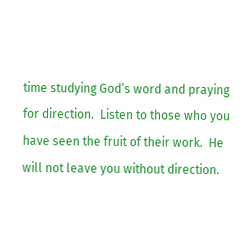time studying God’s word and praying for direction.  Listen to those who you have seen the fruit of their work.  He will not leave you without direction.